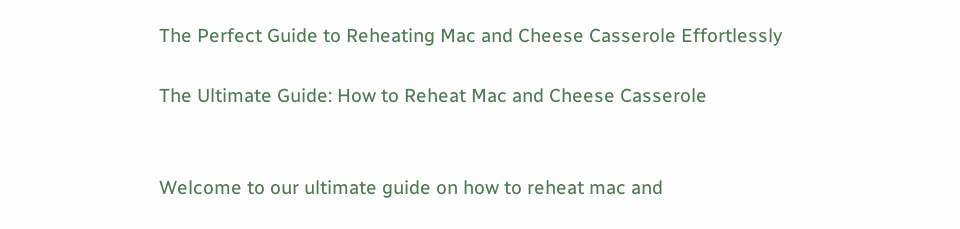The Perfect Guide to Reheating Mac and Cheese Casserole Effortlessly

The Ultimate Guide: How to Reheat Mac and Cheese Casserole


Welcome to our ultimate guide on how to reheat mac and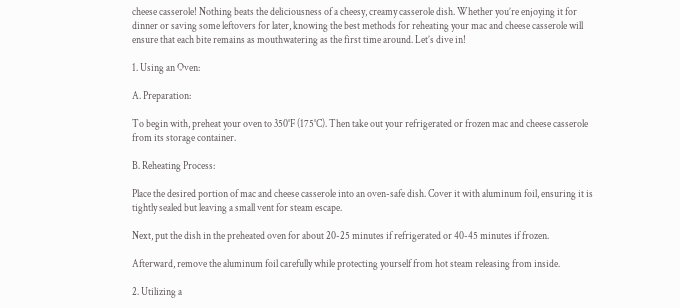cheese casserole! Nothing beats the deliciousness of a cheesy, creamy casserole dish. Whether you’re enjoying it for dinner or saving some leftovers for later, knowing the best methods for reheating your mac and cheese casserole will ensure that each bite remains as mouthwatering as the first time around. Let’s dive in!

1. Using an Oven:

A. Preparation:

To begin with, preheat your oven to 350°F (175°C). Then take out your refrigerated or frozen mac and cheese casserole from its storage container.

B. Reheating Process:

Place the desired portion of mac and cheese casserole into an oven-safe dish. Cover it with aluminum foil, ensuring it is tightly sealed but leaving a small vent for steam escape.

Next, put the dish in the preheated oven for about 20-25 minutes if refrigerated or 40-45 minutes if frozen.

Afterward, remove the aluminum foil carefully while protecting yourself from hot steam releasing from inside.

2. Utilizing a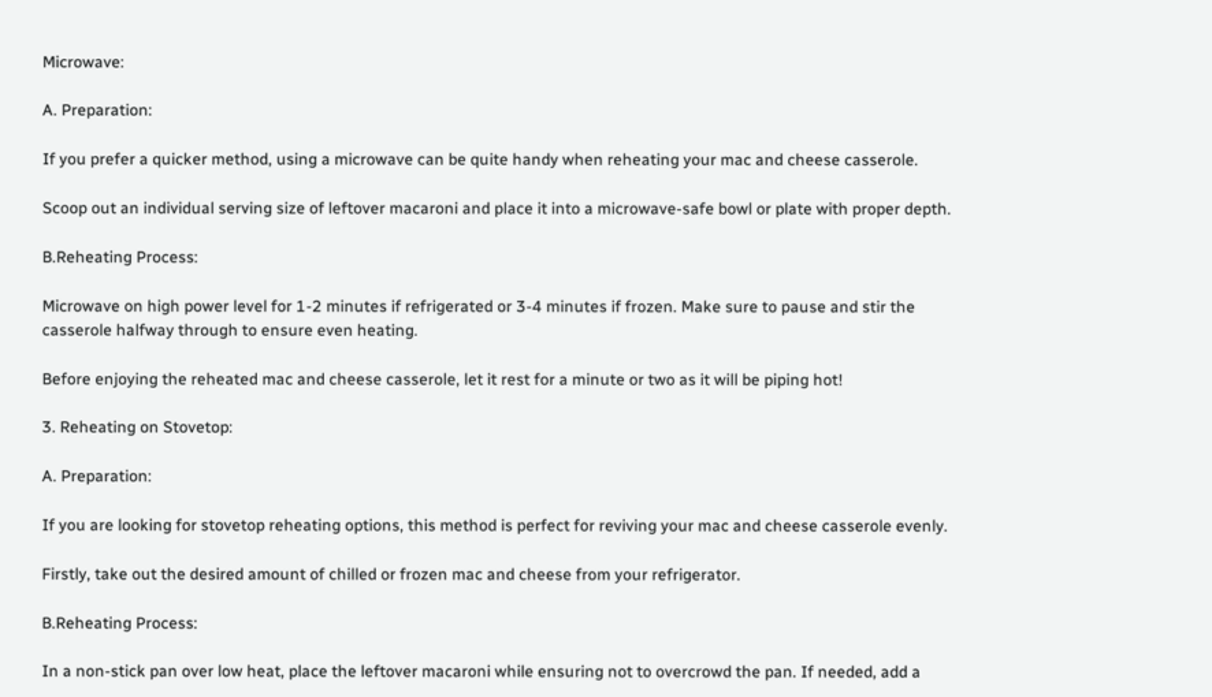Microwave:

A. Preparation:

If you prefer a quicker method, using a microwave can be quite handy when reheating your mac and cheese casserole.

Scoop out an individual serving size of leftover macaroni and place it into a microwave-safe bowl or plate with proper depth.

B.Reheating Process:

Microwave on high power level for 1-2 minutes if refrigerated or 3-4 minutes if frozen. Make sure to pause and stir the casserole halfway through to ensure even heating.

Before enjoying the reheated mac and cheese casserole, let it rest for a minute or two as it will be piping hot!

3. Reheating on Stovetop:

A. Preparation:

If you are looking for stovetop reheating options, this method is perfect for reviving your mac and cheese casserole evenly.

Firstly, take out the desired amount of chilled or frozen mac and cheese from your refrigerator.

B.Reheating Process:

In a non-stick pan over low heat, place the leftover macaroni while ensuring not to overcrowd the pan. If needed, add a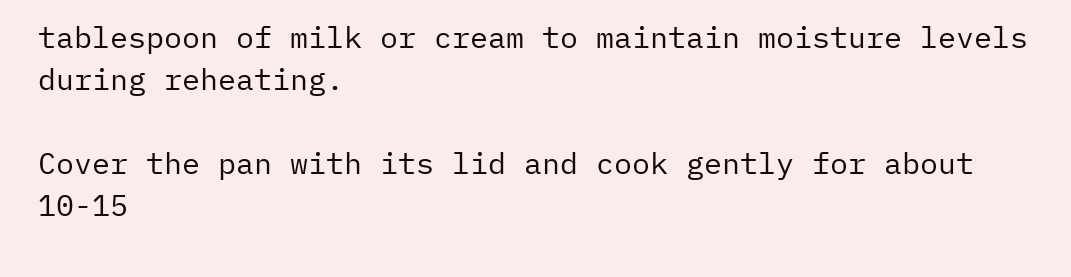tablespoon of milk or cream to maintain moisture levels during reheating.

Cover the pan with its lid and cook gently for about 10-15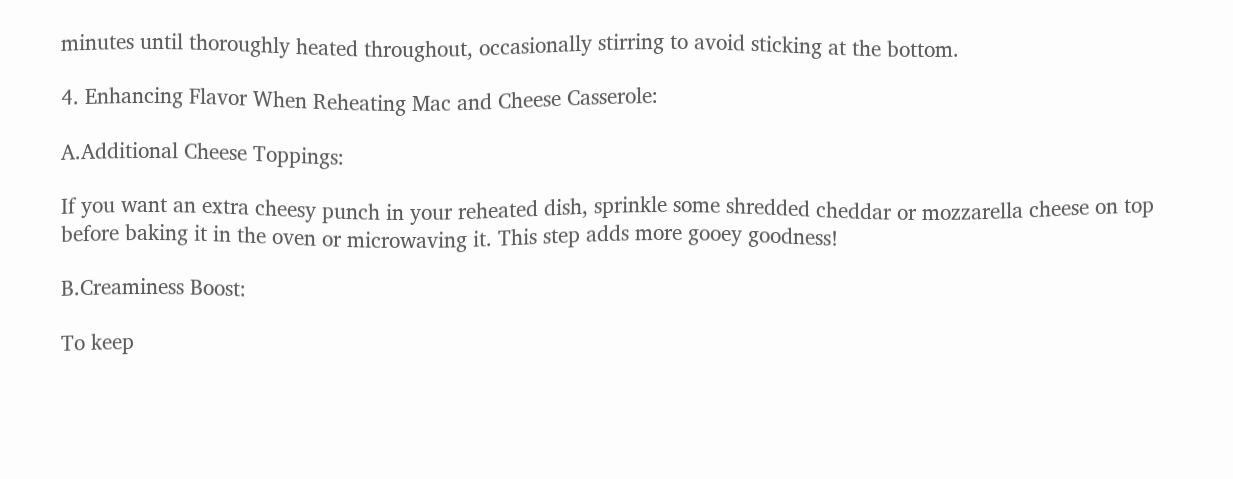minutes until thoroughly heated throughout, occasionally stirring to avoid sticking at the bottom.

4. Enhancing Flavor When Reheating Mac and Cheese Casserole:

A.Additional Cheese Toppings:

If you want an extra cheesy punch in your reheated dish, sprinkle some shredded cheddar or mozzarella cheese on top before baking it in the oven or microwaving it. This step adds more gooey goodness!

B.Creaminess Boost:

To keep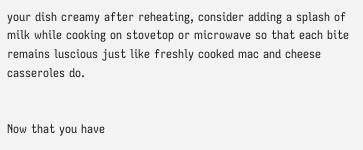your dish creamy after reheating, consider adding a splash of milk while cooking on stovetop or microwave so that each bite remains luscious just like freshly cooked mac and cheese casseroles do.


Now that you have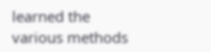learned the various methods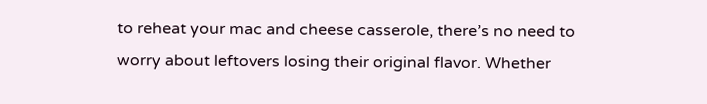to reheat your mac and cheese casserole, there’s no need to worry about leftovers losing their original flavor. Whether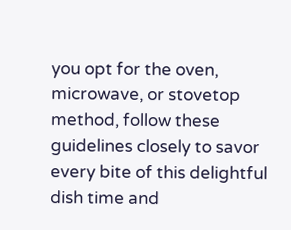you opt for the oven, microwave, or stovetop method, follow these guidelines closely to savor every bite of this delightful dish time and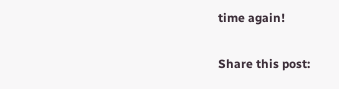time again!

Share this post: